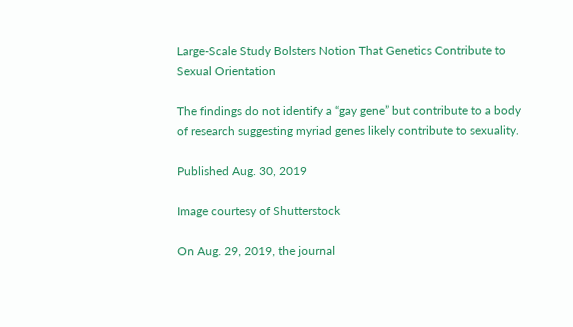Large-Scale Study Bolsters Notion That Genetics Contribute to Sexual Orientation

The findings do not identify a “gay gene” but contribute to a body of research suggesting myriad genes likely contribute to sexuality.

Published Aug. 30, 2019

Image courtesy of Shutterstock

On Aug. 29, 2019, the journal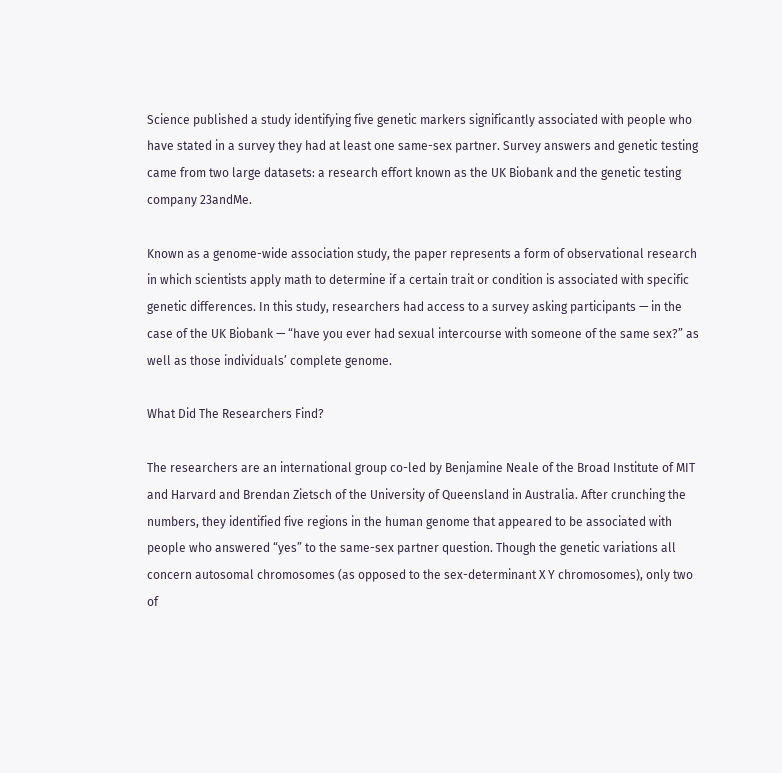Science published a study identifying five genetic markers significantly associated with people who have stated in a survey they had at least one same-sex partner. Survey answers and genetic testing came from two large datasets: a research effort known as the UK Biobank and the genetic testing company 23andMe.

Known as a genome-wide association study, the paper represents a form of observational research in which scientists apply math to determine if a certain trait or condition is associated with specific genetic differences. In this study, researchers had access to a survey asking participants — in the case of the UK Biobank — “have you ever had sexual intercourse with someone of the same sex?” as well as those individuals’ complete genome.

What Did The Researchers Find?

The researchers are an international group co-led by Benjamine Neale of the Broad Institute of MIT and Harvard and Brendan Zietsch of the University of Queensland in Australia. After crunching the numbers, they identified five regions in the human genome that appeared to be associated with people who answered “yes” to the same-sex partner question. Though the genetic variations all concern autosomal chromosomes (as opposed to the sex-determinant X Y chromosomes), only two of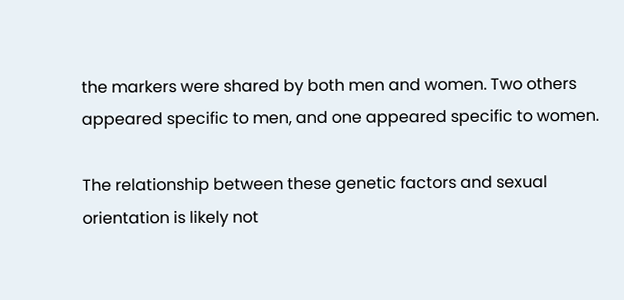the markers were shared by both men and women. Two others appeared specific to men, and one appeared specific to women.

The relationship between these genetic factors and sexual orientation is likely not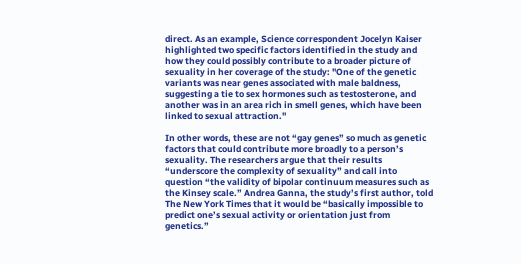direct. As an example, Science correspondent Jocelyn Kaiser highlighted two specific factors identified in the study and how they could possibly contribute to a broader picture of sexuality in her coverage of the study: "One of the genetic variants was near genes associated with male baldness, suggesting a tie to sex hormones such as testosterone, and another was in an area rich in smell genes, which have been linked to sexual attraction."

In other words, these are not “gay genes” so much as genetic factors that could contribute more broadly to a person’s sexuality. The researchers argue that their results “underscore the complexity of sexuality” and call into question “the validity of bipolar continuum measures such as the Kinsey scale.” Andrea Ganna, the study’s first author, told The New York Times that it would be “basically impossible to predict one’s sexual activity or orientation just from genetics.”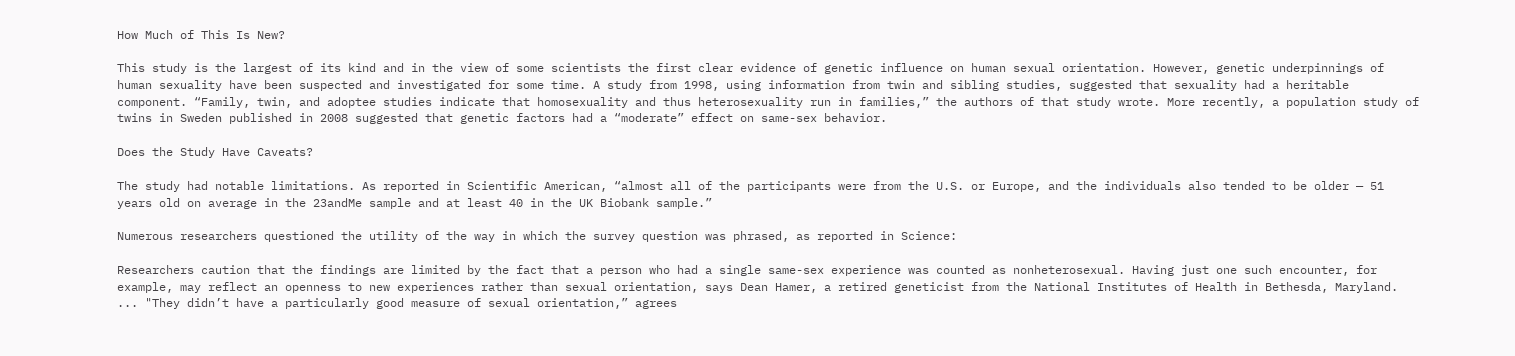How Much of This Is New?

This study is the largest of its kind and in the view of some scientists the first clear evidence of genetic influence on human sexual orientation. However, genetic underpinnings of human sexuality have been suspected and investigated for some time. A study from 1998, using information from twin and sibling studies, suggested that sexuality had a heritable component. “Family, twin, and adoptee studies indicate that homosexuality and thus heterosexuality run in families,” the authors of that study wrote. More recently, a population study of twins in Sweden published in 2008 suggested that genetic factors had a “moderate” effect on same-sex behavior.

Does the Study Have Caveats?

The study had notable limitations. As reported in Scientific American, “almost all of the participants were from the U.S. or Europe, and the individuals also tended to be older — 51 years old on average in the 23andMe sample and at least 40 in the UK Biobank sample.”

Numerous researchers questioned the utility of the way in which the survey question was phrased, as reported in Science:

Researchers caution that the findings are limited by the fact that a person who had a single same-sex experience was counted as nonheterosexual. Having just one such encounter, for example, may reflect an openness to new experiences rather than sexual orientation, says Dean Hamer, a retired geneticist from the National Institutes of Health in Bethesda, Maryland. ... "They didn’t have a particularly good measure of sexual orientation,” agrees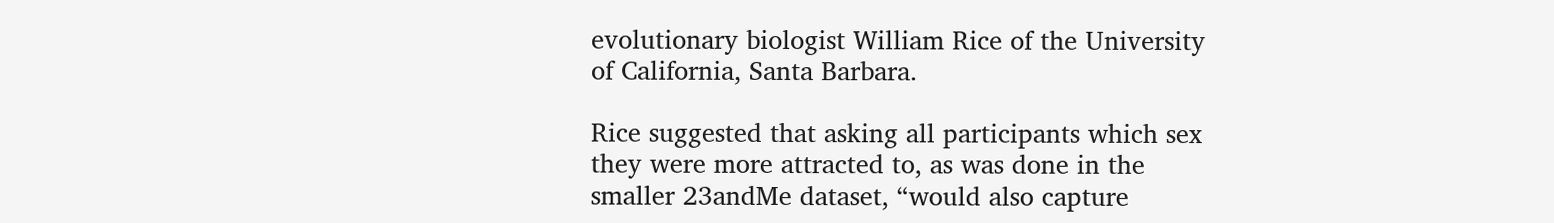evolutionary biologist William Rice of the University of California, Santa Barbara.

Rice suggested that asking all participants which sex they were more attracted to, as was done in the smaller 23andMe dataset, “would also capture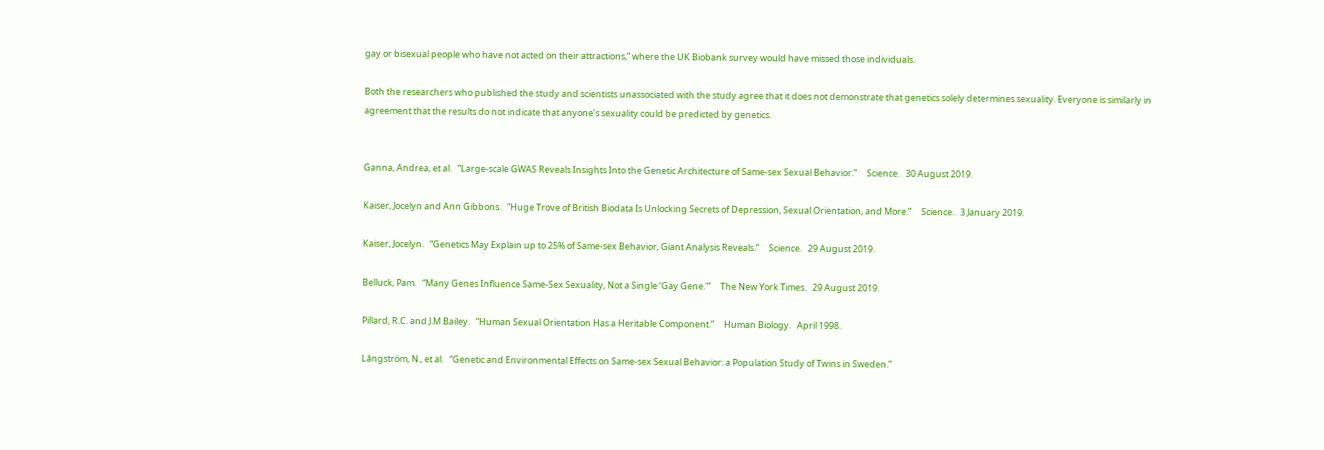gay or bisexual people who have not acted on their attractions,” where the UK Biobank survey would have missed those individuals.

Both the researchers who published the study and scientists unassociated with the study agree that it does not demonstrate that genetics solely determines sexuality. Everyone is similarly in agreement that the results do not indicate that anyone’s sexuality could be predicted by genetics.


Ganna, Andrea, et al.   “Large-scale GWAS Reveals Insights Into the Genetic Architecture of Same-sex Sexual Behavior.”     Science.   30 August 2019.

Kaiser, Jocelyn and Ann Gibbons.   “Huge Trove of British Biodata Is Unlocking Secrets of Depression, Sexual Orientation, and More.”     Science.   3 January 2019.

Kaiser, Jocelyn.   “Genetics May Explain up to 25% of Same-sex Behavior, Giant Analysis Reveals.”     Science.   29 August 2019.

Belluck, Pam.   “Many Genes Influence Same-Sex Sexuality, Not a Single ‘Gay Gene.'”     The New York Times.   29 August 2019.

Pillard, R.C. and J.M Bailey.   “Human Sexual Orientation Has a Heritable Component.”     Human Biology.   April 1998.

Långström, N., et al.   “Genetic and Environmental Effects on Same-sex Sexual Behavior: a Population Study of Twins in Sweden.”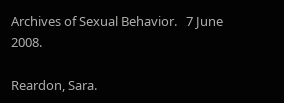Archives of Sexual Behavior.   7 June 2008.

Reardon, Sara.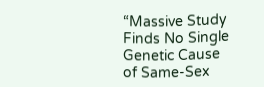“Massive Study Finds No Single Genetic Cause of Same-Sex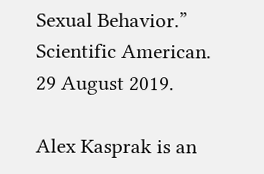Sexual Behavior.”     Scientific American.   29 August 2019.

Alex Kasprak is an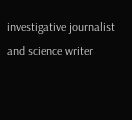investigative journalist and science writer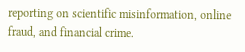reporting on scientific misinformation, online fraud, and financial crime.